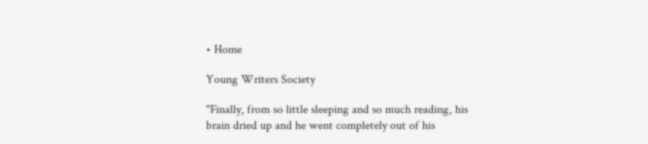• Home

Young Writers Society

"Finally, from so little sleeping and so much reading, his brain dried up and he went completely out of his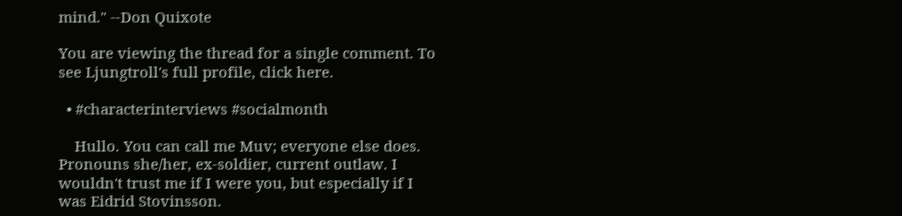mind." --Don Quixote

You are viewing the thread for a single comment. To see Ljungtroll's full profile, click here.

  • #characterinterviews #socialmonth

    Hullo. You can call me Muv; everyone else does. Pronouns she/her, ex-soldier, current outlaw. I wouldn't trust me if I were you, but especially if I was Eidrid Stovinsson.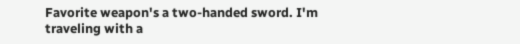Favorite weapon's a two-handed sword. I'm traveling with a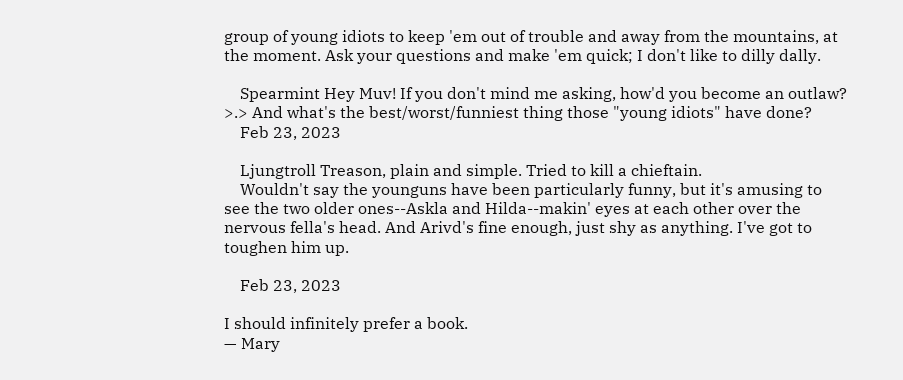group of young idiots to keep 'em out of trouble and away from the mountains, at the moment. Ask your questions and make 'em quick; I don't like to dilly dally.

    Spearmint Hey Muv! If you don't mind me asking, how'd you become an outlaw? >.> And what's the best/worst/funniest thing those "young idiots" have done?
    Feb 23, 2023

    Ljungtroll Treason, plain and simple. Tried to kill a chieftain.
    Wouldn't say the younguns have been particularly funny, but it's amusing to see the two older ones--Askla and Hilda--makin' eyes at each other over the nervous fella's head. And Arivd's fine enough, just shy as anything. I've got to toughen him up.

    Feb 23, 2023

I should infinitely prefer a book.
— Mary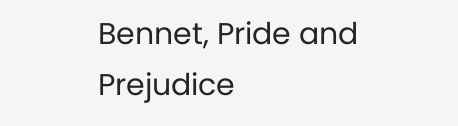Bennet, Pride and Prejudice